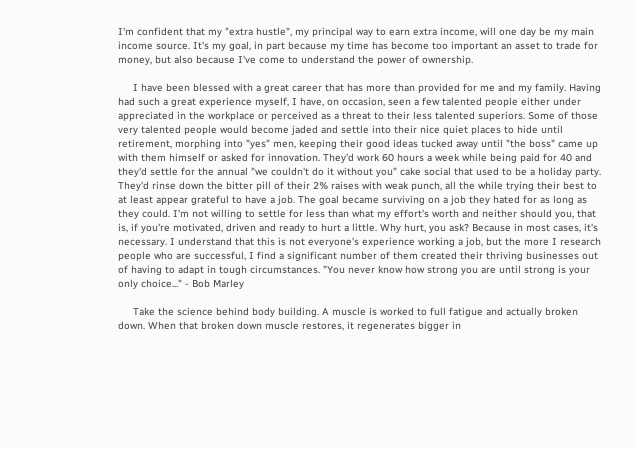I'm confident that my "extra hustle", my principal way to earn extra income, will one day be my main income source. It's my goal, in part because my time has become too important an asset to trade for money, but also because I've come to understand the power of ownership.

     I have been blessed with a great career that has more than provided for me and my family. Having had such a great experience myself, I have, on occasion, seen a few talented people either under appreciated in the workplace or perceived as a threat to their less talented superiors. Some of those very talented people would become jaded and settle into their nice quiet places to hide until retirement, morphing into "yes" men, keeping their good ideas tucked away until "the boss" came up with them himself or asked for innovation. They'd work 60 hours a week while being paid for 40 and they'd settle for the annual "we couldn't do it without you" cake social that used to be a holiday party. They'd rinse down the bitter pill of their 2% raises with weak punch, all the while trying their best to at least appear grateful to have a job. The goal became surviving on a job they hated for as long as they could. I'm not willing to settle for less than what my effort's worth and neither should you, that is, if you're motivated, driven and ready to hurt a little. Why hurt, you ask? Because in most cases, it's necessary. I understand that this is not everyone's experience working a job, but the more I research people who are successful, I find a significant number of them created their thriving businesses out of having to adapt in tough circumstances. "You never know how strong you are until strong is your only choice..." - Bob Marley

     Take the science behind body building. A muscle is worked to full fatigue and actually broken down. When that broken down muscle restores, it regenerates bigger in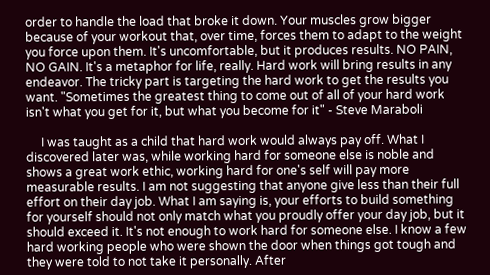order to handle the load that broke it down. Your muscles grow bigger because of your workout that, over time, forces them to adapt to the weight you force upon them. It's uncomfortable, but it produces results. NO PAIN, NO GAIN. It's a metaphor for life, really. Hard work will bring results in any endeavor. The tricky part is targeting the hard work to get the results you want. "Sometimes the greatest thing to come out of all of your hard work isn't what you get for it, but what you become for it" - Steve Maraboli

     I was taught as a child that hard work would always pay off. What I discovered later was, while working hard for someone else is noble and shows a great work ethic, working hard for one's self will pay more measurable results. I am not suggesting that anyone give less than their full effort on their day job. What I am saying is, your efforts to build something for yourself should not only match what you proudly offer your day job, but it should exceed it. It's not enough to work hard for someone else. I know a few hard working people who were shown the door when things got tough and they were told to not take it personally. After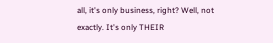all, it's only business, right? Well, not exactly. It's only THEIR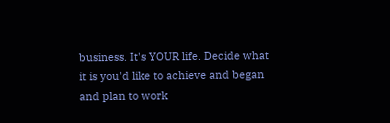business. It's YOUR life. Decide what it is you'd like to achieve and began and plan to work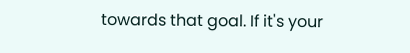towards that goal. If it's your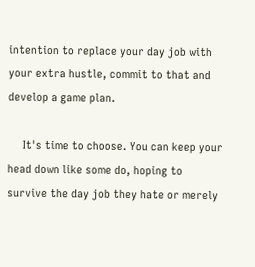intention to replace your day job with your extra hustle, commit to that and develop a game plan.

     It's time to choose. You can keep your head down like some do, hoping to survive the day job they hate or merely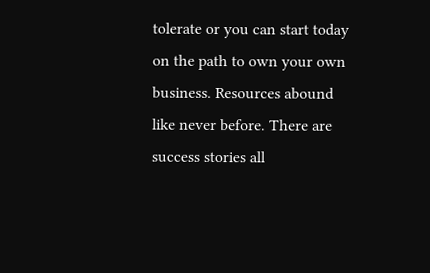tolerate or you can start today on the path to own your own business. Resources abound like never before. There are success stories all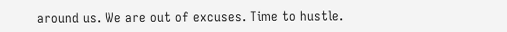around us. We are out of excuses. Time to hustle.